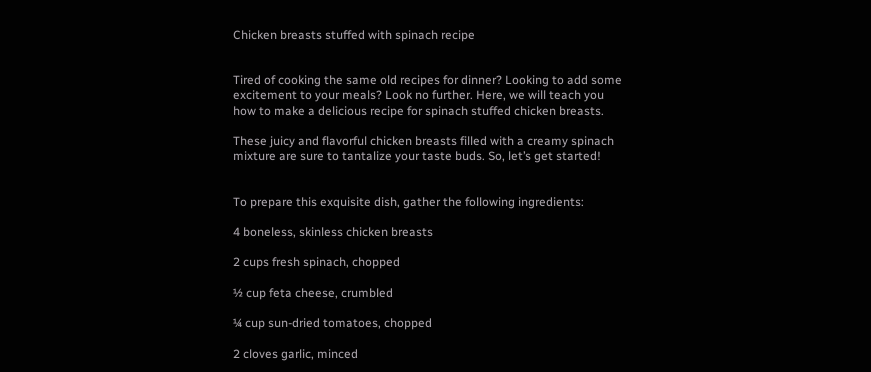Chicken breasts stuffed with spinach recipe


Tired of cooking the same old recipes for dinner? Looking to add some excitement to your meals? Look no further. Here, we will teach you how to make a delicious recipe for spinach stuffed chicken breasts.

These juicy and flavorful chicken breasts filled with a creamy spinach mixture are sure to tantalize your taste buds. So, let’s get started!


To prepare this exquisite dish, gather the following ingredients:

4 boneless, skinless chicken breasts

2 cups fresh spinach, chopped

½ cup feta cheese, crumbled

¼ cup sun-dried tomatoes, chopped

2 cloves garlic, minced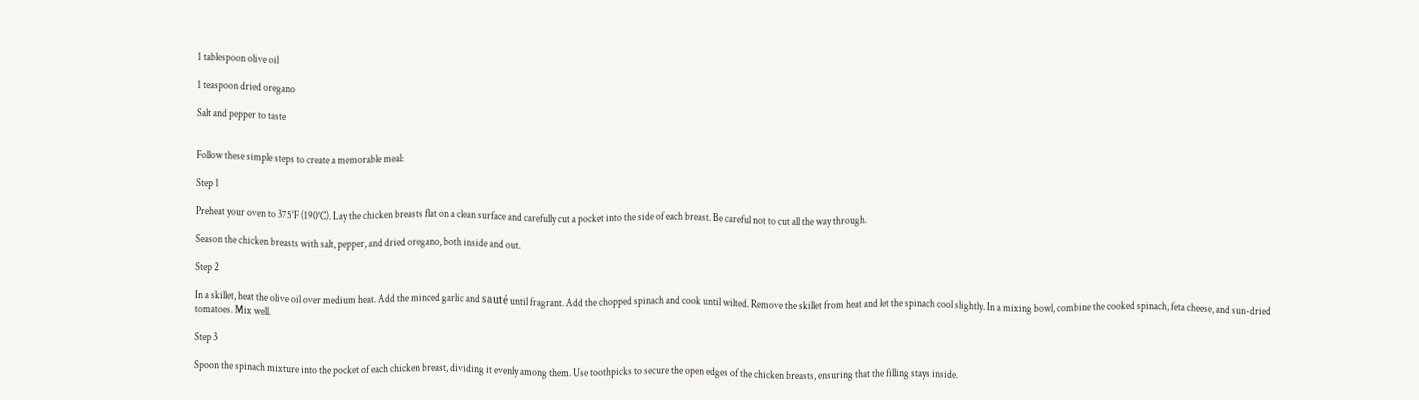1 tablespoon olive oil

1 teaspoon dried oregano

Salt and pepper to taste


Follow these simple steps to create a memorable meal:

Step 1

Preheat your oven to 375°F (190°C). Lay the chicken breasts flat on a clean surface and carefully cut a pocket into the side of each breast. Be careful not to cut all the way through.

Season the chicken breasts with salt, pepper, and dried oregano, both inside and out.

Step 2

In a skillet, heat the olive oil over medium heat. Add the minced garlic and sauté until fragrant. Add the chopped spinach and cook until wilted. Remove the skillet from heat and let the spinach cool slightly. In a mixing bowl, combine the cooked spinach, feta cheese, and sun-dried tomatoes. Mix well.

Step 3

Spoon the spinach mixture into the pocket of each chicken breast, dividing it evenly among them. Use toothpicks to secure the open edges of the chicken breasts, ensuring that the filling stays inside.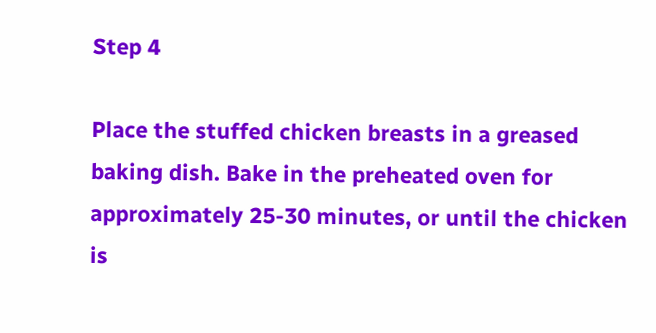Step 4

Place the stuffed chicken breasts in a greased baking dish. Bake in the preheated oven for approximately 25-30 minutes, or until the chicken is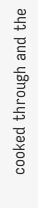cooked through and the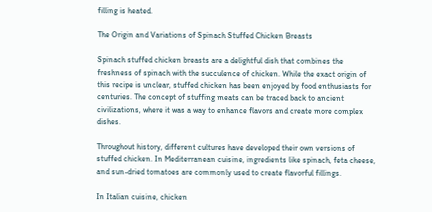filling is heated.

The Origin and Variations of Spinach Stuffed Chicken Breasts

Spinach stuffed chicken breasts are a delightful dish that combines the freshness of spinach with the succulence of chicken. While the exact origin of this recipe is unclear, stuffed chicken has been enjoyed by food enthusiasts for centuries. The concept of stuffing meats can be traced back to ancient civilizations, where it was a way to enhance flavors and create more complex dishes.

Throughout history, different cultures have developed their own versions of stuffed chicken. In Mediterranean cuisine, ingredients like spinach, feta cheese, and sun-dried tomatoes are commonly used to create flavorful fillings.

In Italian cuisine, chicken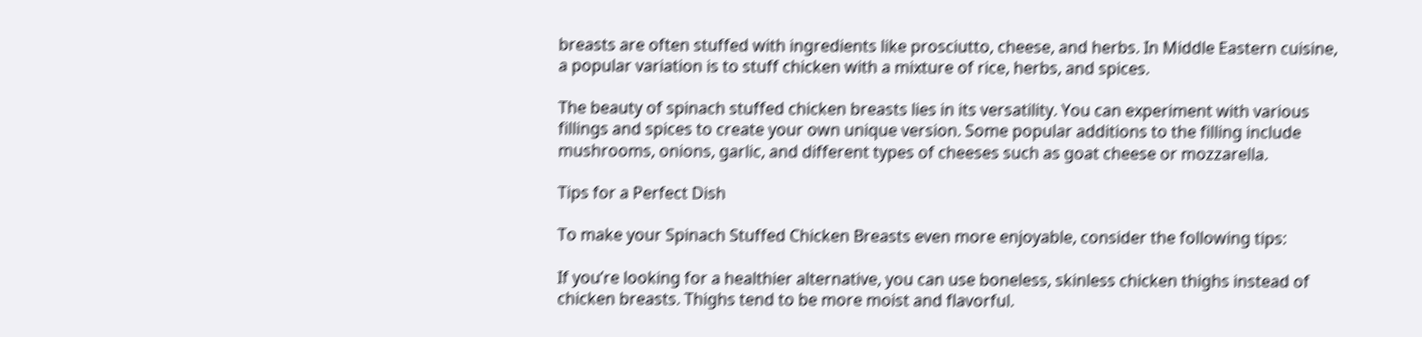breasts are often stuffed with ingredients like prosciutto, cheese, and herbs. In Middle Eastern cuisine, a popular variation is to stuff chicken with a mixture of rice, herbs, and spices.

The beauty of spinach stuffed chicken breasts lies in its versatility. You can experiment with various fillings and spices to create your own unique version. Some popular additions to the filling include mushrooms, onions, garlic, and different types of cheeses such as goat cheese or mozzarella.

Tips for a Perfect Dish

To make your Spinach Stuffed Chicken Breasts even more enjoyable, consider the following tips:

If you’re looking for a healthier alternative, you can use boneless, skinless chicken thighs instead of chicken breasts. Thighs tend to be more moist and flavorful.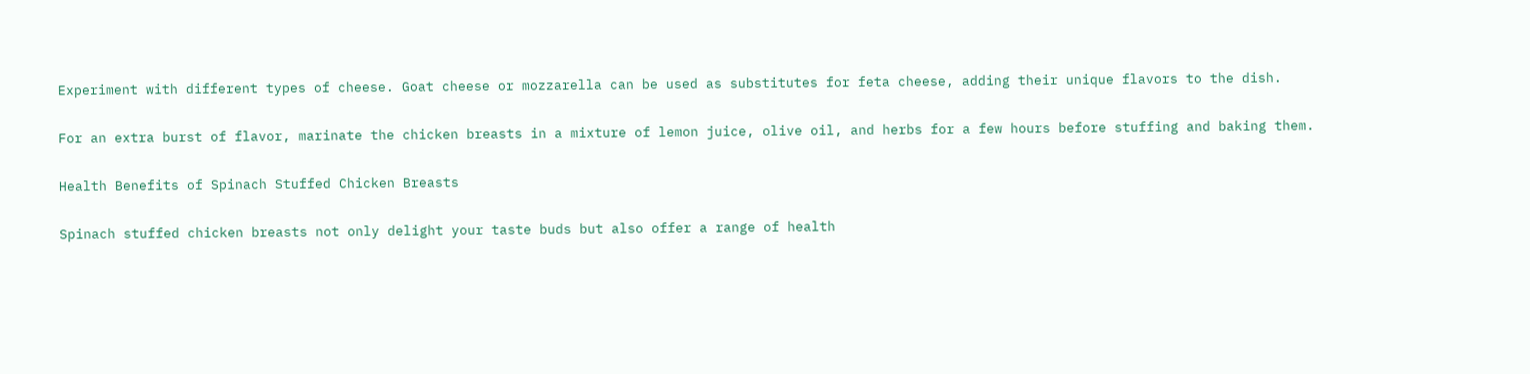Experiment with different types of cheese. Goat cheese or mozzarella can be used as substitutes for feta cheese, adding their unique flavors to the dish.

For an extra burst of flavor, marinate the chicken breasts in a mixture of lemon juice, olive oil, and herbs for a few hours before stuffing and baking them.

Health Benefits of Spinach Stuffed Chicken Breasts

Spinach stuffed chicken breasts not only delight your taste buds but also offer a range of health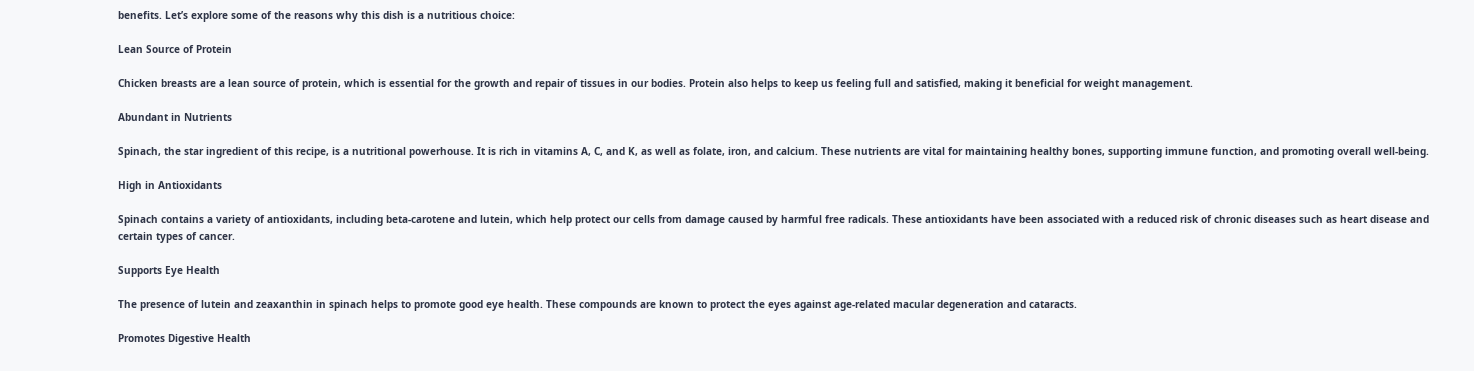benefits. Let’s explore some of the reasons why this dish is a nutritious choice:

Lean Source of Protein

Chicken breasts are a lean source of protein, which is essential for the growth and repair of tissues in our bodies. Protein also helps to keep us feeling full and satisfied, making it beneficial for weight management.

Abundant in Nutrients

Spinach, the star ingredient of this recipe, is a nutritional powerhouse. It is rich in vitamins A, C, and K, as well as folate, iron, and calcium. These nutrients are vital for maintaining healthy bones, supporting immune function, and promoting overall well-being.

High in Antioxidants

Spinach contains a variety of antioxidants, including beta-carotene and lutein, which help protect our cells from damage caused by harmful free radicals. These antioxidants have been associated with a reduced risk of chronic diseases such as heart disease and certain types of cancer.

Supports Eye Health

The presence of lutein and zeaxanthin in spinach helps to promote good eye health. These compounds are known to protect the eyes against age-related macular degeneration and cataracts.

Promotes Digestive Health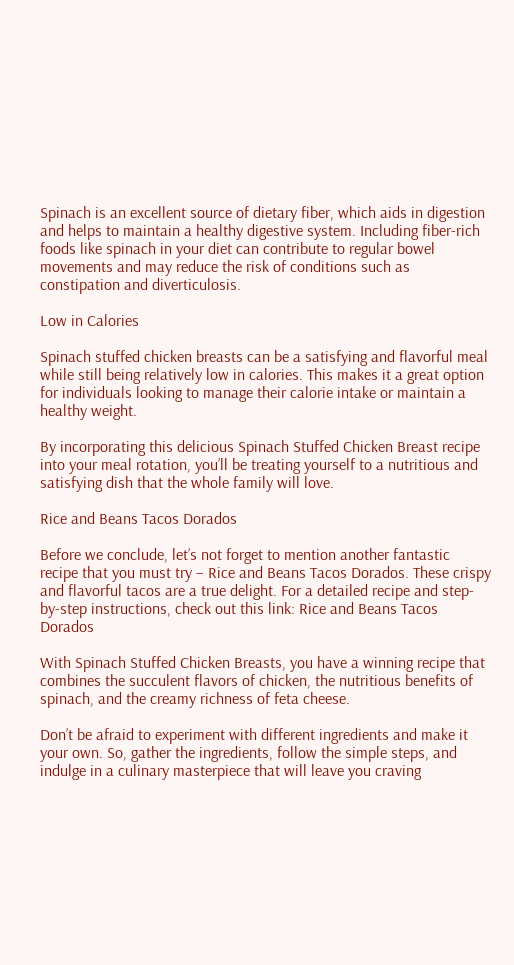Spinach is an excellent source of dietary fiber, which aids in digestion and helps to maintain a healthy digestive system. Including fiber-rich foods like spinach in your diet can contribute to regular bowel movements and may reduce the risk of conditions such as constipation and diverticulosis.

Low in Calories

Spinach stuffed chicken breasts can be a satisfying and flavorful meal while still being relatively low in calories. This makes it a great option for individuals looking to manage their calorie intake or maintain a healthy weight.

By incorporating this delicious Spinach Stuffed Chicken Breast recipe into your meal rotation, you’ll be treating yourself to a nutritious and satisfying dish that the whole family will love.

Rice and Beans Tacos Dorados

Before we conclude, let’s not forget to mention another fantastic recipe that you must try – Rice and Beans Tacos Dorados. These crispy and flavorful tacos are a true delight. For a detailed recipe and step-by-step instructions, check out this link: Rice and Beans Tacos Dorados

With Spinach Stuffed Chicken Breasts, you have a winning recipe that combines the succulent flavors of chicken, the nutritious benefits of spinach, and the creamy richness of feta cheese.

Don’t be afraid to experiment with different ingredients and make it your own. So, gather the ingredients, follow the simple steps, and indulge in a culinary masterpiece that will leave you craving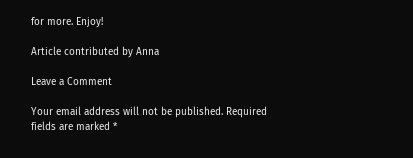for more. Enjoy!

Article contributed by Anna

Leave a Comment

Your email address will not be published. Required fields are marked *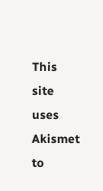This site uses Akismet to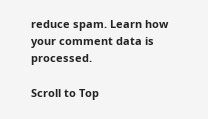reduce spam. Learn how your comment data is processed.

Scroll to Top